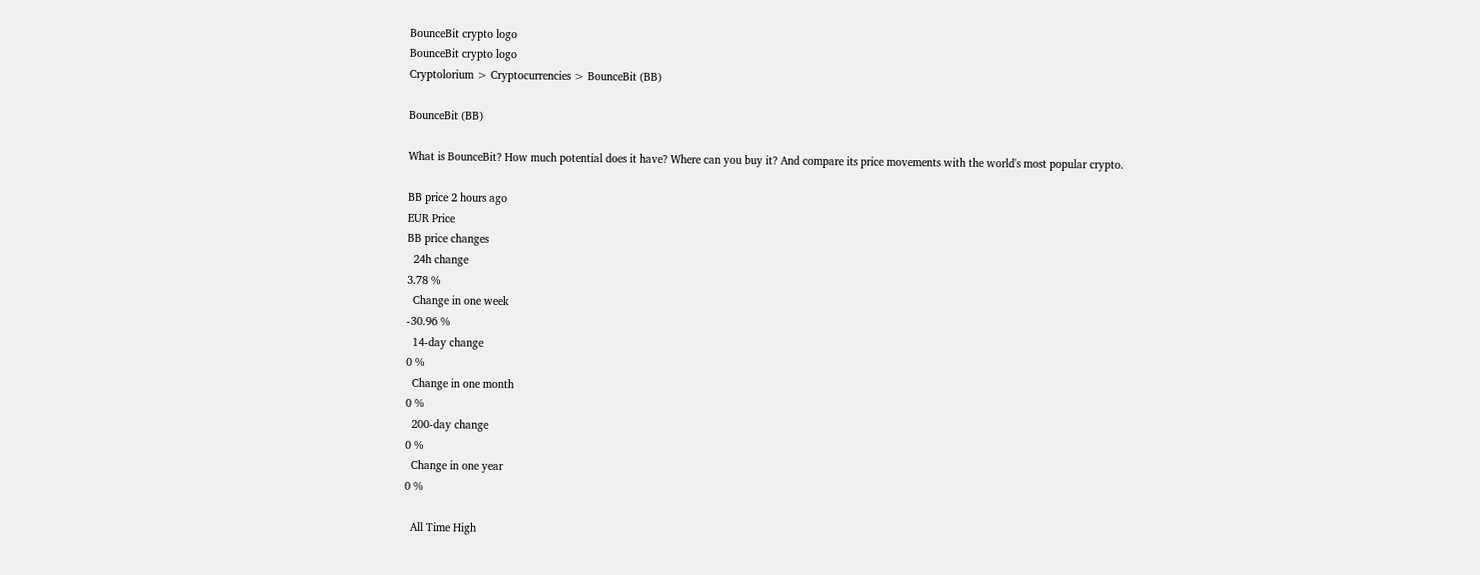BounceBit crypto logo
BounceBit crypto logo
Cryptolorium > Cryptocurrencies > BounceBit (BB)

BounceBit (BB)

What is BounceBit? How much potential does it have? Where can you buy it? And compare its price movements with the world's most popular crypto.

BB price 2 hours ago
EUR Price
BB price changes
  24h change
3.78 %
  Change in one week
-30.96 %
  14-day change
0 %
  Change in one month
0 %
  200-day change
0 %
  Change in one year
0 %

  All Time High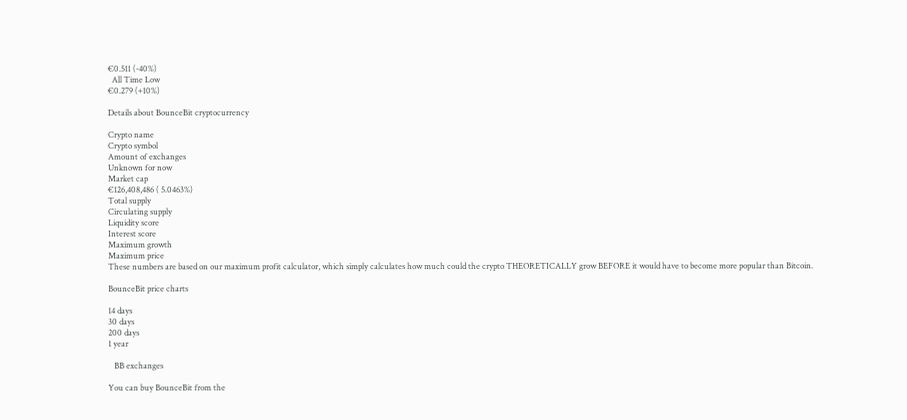€0.511 (-40%)
  All Time Low
€0.279 (+10%)

Details about BounceBit cryptocurrency

Crypto name
Crypto symbol
Amount of exchanges
Unknown for now
Market cap
€126,408,486 ( 5.0463%)
Total supply
Circulating supply
Liquidity score
Interest score
Maximum growth
Maximum price
These numbers are based on our maximum profit calculator, which simply calculates how much could the crypto THEORETICALLY grow BEFORE it would have to become more popular than Bitcoin.

BounceBit price charts

14 days
30 days
200 days
1 year

   BB exchanges

You can buy BounceBit from the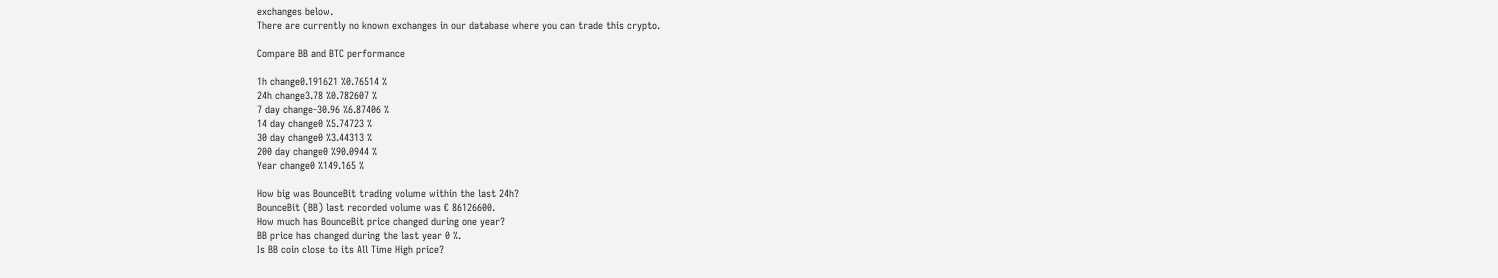exchanges below.
There are currently no known exchanges in our database where you can trade this crypto.

Compare BB and BTC performance

1h change0.191621 %0.76514 %
24h change3.78 %0.782607 %
7 day change-30.96 %6.87406 %
14 day change0 %5.74723 %
30 day change0 %3.44313 %
200 day change0 %90.0944 %
Year change0 %149.165 %

How big was BounceBit trading volume within the last 24h?
BounceBit (BB) last recorded volume was € 86126600.
How much has BounceBit price changed during one year?
BB price has changed during the last year 0 %.
Is BB coin close to its All Time High price?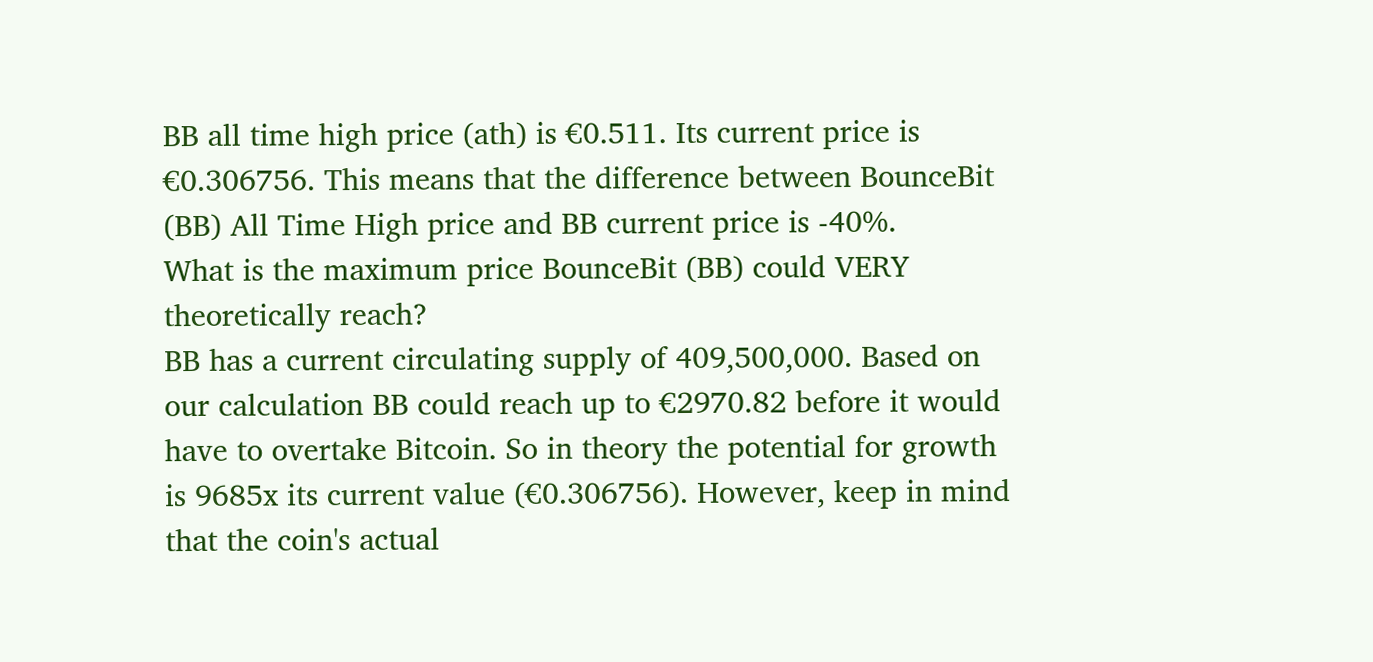BB all time high price (ath) is €0.511. Its current price is €0.306756. This means that the difference between BounceBit (BB) All Time High price and BB current price is -40%.
What is the maximum price BounceBit (BB) could VERY theoretically reach?
BB has a current circulating supply of 409,500,000. Based on our calculation BB could reach up to €2970.82 before it would have to overtake Bitcoin. So in theory the potential for growth is 9685x its current value (€0.306756). However, keep in mind that the coin's actual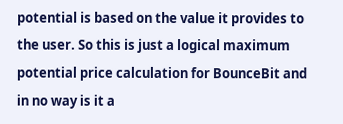potential is based on the value it provides to the user. So this is just a logical maximum potential price calculation for BounceBit and in no way is it a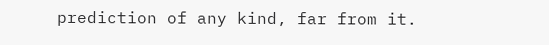prediction of any kind, far from it.